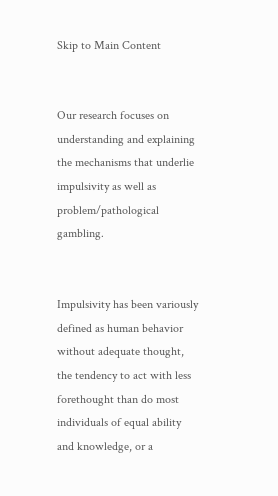Skip to Main Content


Our research focuses on understanding and explaining the mechanisms that underlie impulsivity as well as problem/pathological gambling.


Impulsivity has been variously defined as human behavior without adequate thought, the tendency to act with less forethought than do most individuals of equal ability and knowledge, or a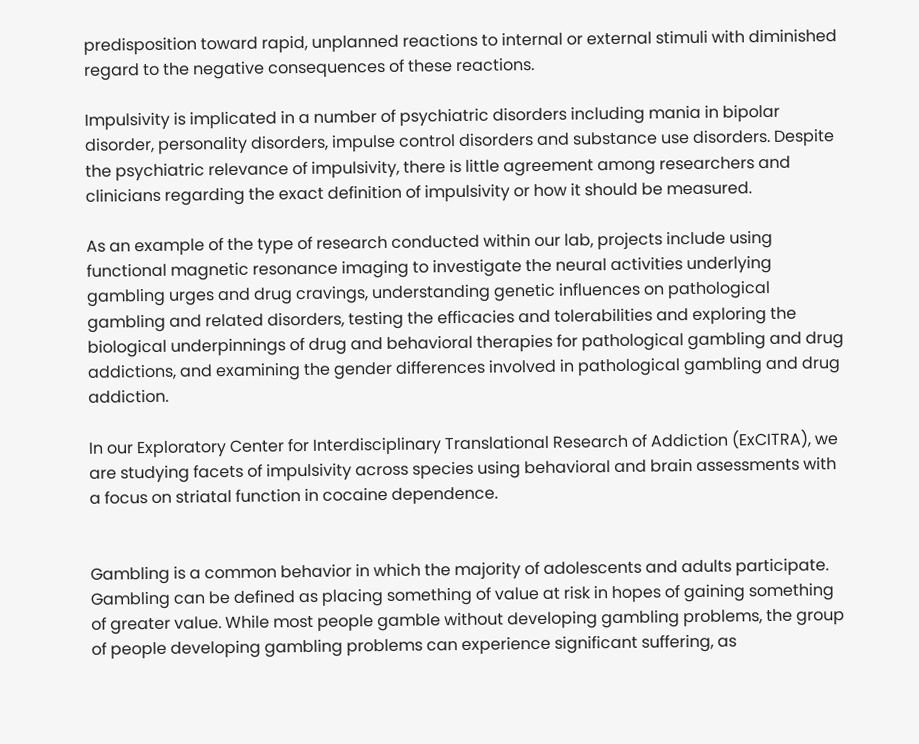predisposition toward rapid, unplanned reactions to internal or external stimuli with diminished regard to the negative consequences of these reactions.

Impulsivity is implicated in a number of psychiatric disorders including mania in bipolar disorder, personality disorders, impulse control disorders and substance use disorders. Despite the psychiatric relevance of impulsivity, there is little agreement among researchers and clinicians regarding the exact definition of impulsivity or how it should be measured.

As an example of the type of research conducted within our lab, projects include using functional magnetic resonance imaging to investigate the neural activities underlying gambling urges and drug cravings, understanding genetic influences on pathological gambling and related disorders, testing the efficacies and tolerabilities and exploring the biological underpinnings of drug and behavioral therapies for pathological gambling and drug addictions, and examining the gender differences involved in pathological gambling and drug addiction.

In our Exploratory Center for Interdisciplinary Translational Research of Addiction (ExCITRA), we are studying facets of impulsivity across species using behavioral and brain assessments with a focus on striatal function in cocaine dependence.


Gambling is a common behavior in which the majority of adolescents and adults participate. Gambling can be defined as placing something of value at risk in hopes of gaining something of greater value. While most people gamble without developing gambling problems, the group of people developing gambling problems can experience significant suffering, as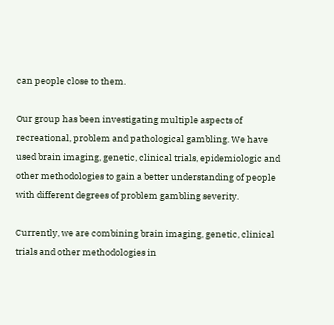can people close to them.

Our group has been investigating multiple aspects of recreational, problem and pathological gambling. We have used brain imaging, genetic, clinical trials, epidemiologic and other methodologies to gain a better understanding of people with different degrees of problem gambling severity.

Currently, we are combining brain imaging, genetic, clinical trials and other methodologies in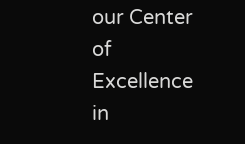our Center of Excellence in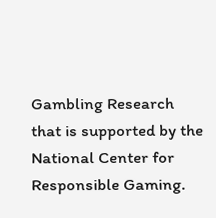Gambling Research that is supported by the National Center for Responsible Gaming.